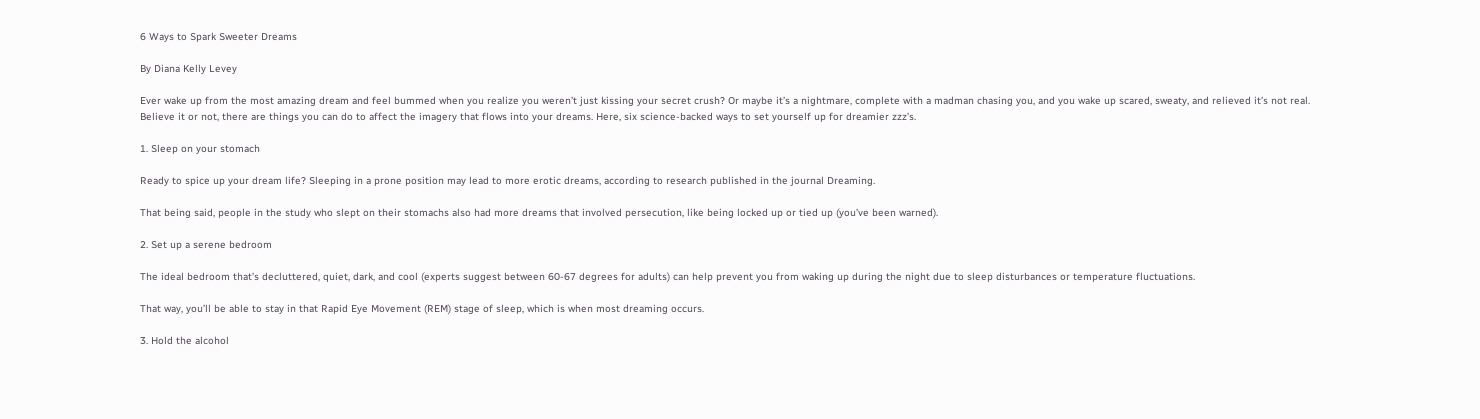6 Ways to Spark Sweeter Dreams

By Diana Kelly Levey

Ever wake up from the most amazing dream and feel bummed when you realize you weren’t just kissing your secret crush? Or maybe it’s a nightmare, complete with a madman chasing you, and you wake up scared, sweaty, and relieved it’s not real. Believe it or not, there are things you can do to affect the imagery that flows into your dreams. Here, six science-backed ways to set yourself up for dreamier zzz’s.

1. Sleep on your stomach

Ready to spice up your dream life? Sleeping in a prone position may lead to more erotic dreams, according to research published in the journal Dreaming.

That being said, people in the study who slept on their stomachs also had more dreams that involved persecution, like being locked up or tied up (you’ve been warned).

2. Set up a serene bedroom

The ideal bedroom that’s decluttered, quiet, dark, and cool (experts suggest between 60-67 degrees for adults) can help prevent you from waking up during the night due to sleep disturbances or temperature fluctuations.

That way, you’ll be able to stay in that Rapid Eye Movement (REM) stage of sleep, which is when most dreaming occurs.

3. Hold the alcohol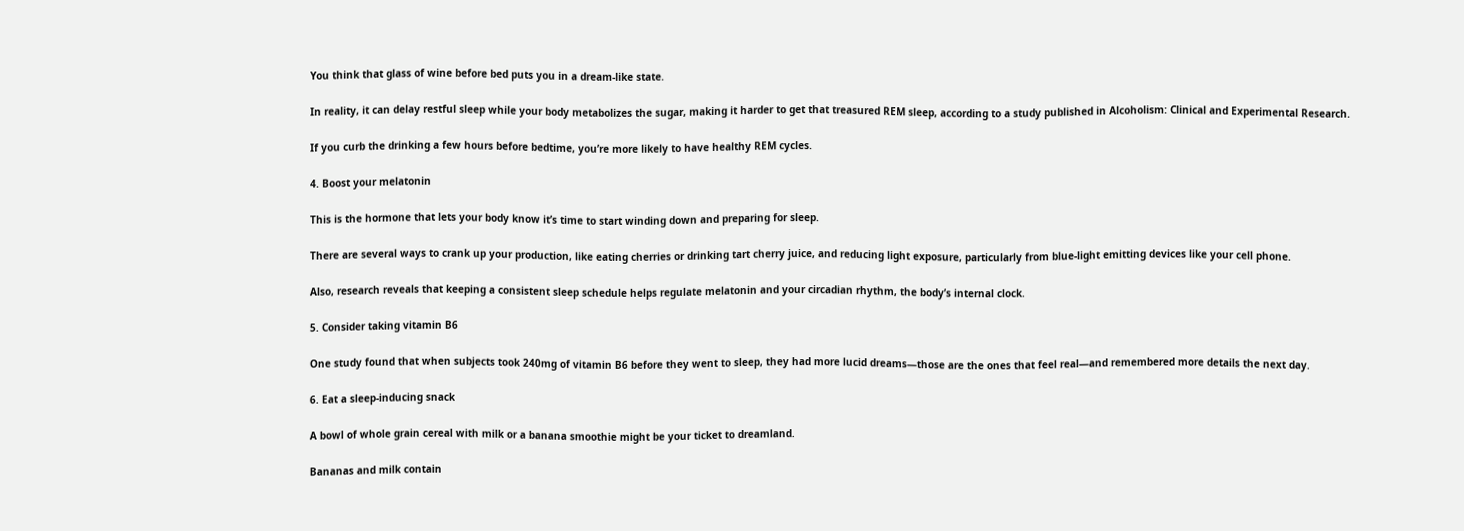You think that glass of wine before bed puts you in a dream-like state.

In reality, it can delay restful sleep while your body metabolizes the sugar, making it harder to get that treasured REM sleep, according to a study published in Alcoholism: Clinical and Experimental Research.

If you curb the drinking a few hours before bedtime, you’re more likely to have healthy REM cycles.

4. Boost your melatonin

This is the hormone that lets your body know it’s time to start winding down and preparing for sleep.

There are several ways to crank up your production, like eating cherries or drinking tart cherry juice, and reducing light exposure, particularly from blue-light emitting devices like your cell phone.

Also, research reveals that keeping a consistent sleep schedule helps regulate melatonin and your circadian rhythm, the body’s internal clock.

5. Consider taking vitamin B6

One study found that when subjects took 240mg of vitamin B6 before they went to sleep, they had more lucid dreams—those are the ones that feel real—and remembered more details the next day.

6. Eat a sleep-inducing snack

A bowl of whole grain cereal with milk or a banana smoothie might be your ticket to dreamland.

Bananas and milk contain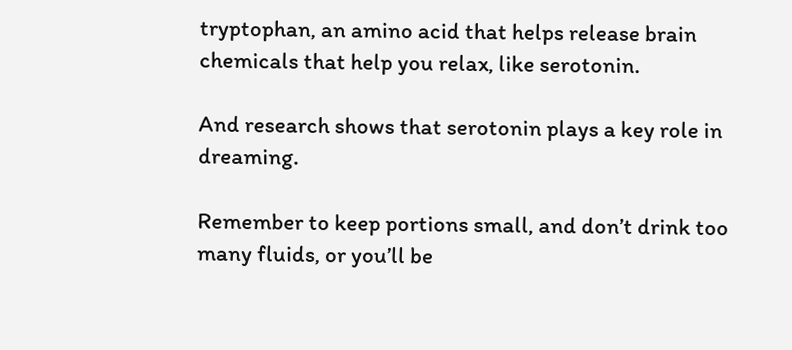tryptophan, an amino acid that helps release brain chemicals that help you relax, like serotonin.

And research shows that serotonin plays a key role in dreaming.

Remember to keep portions small, and don’t drink too many fluids, or you’ll be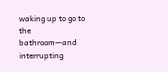waking up to go to the bathroom—and interrupting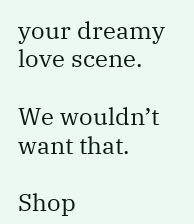your dreamy love scene.

We wouldn’t want that.

Shop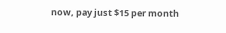now, pay just $15 per month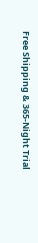Free Shipping & 365-Night Trial